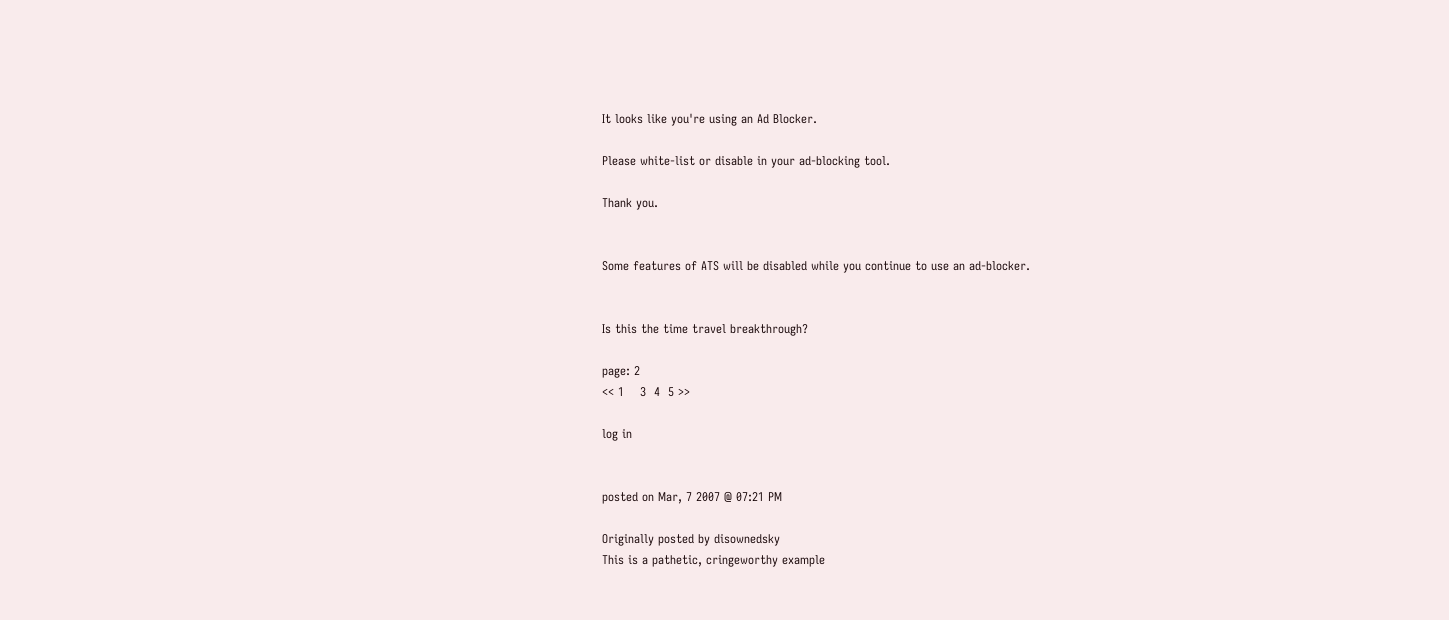It looks like you're using an Ad Blocker.

Please white-list or disable in your ad-blocking tool.

Thank you.


Some features of ATS will be disabled while you continue to use an ad-blocker.


Is this the time travel breakthrough?

page: 2
<< 1    3  4  5 >>

log in


posted on Mar, 7 2007 @ 07:21 PM

Originally posted by disownedsky
This is a pathetic, cringeworthy example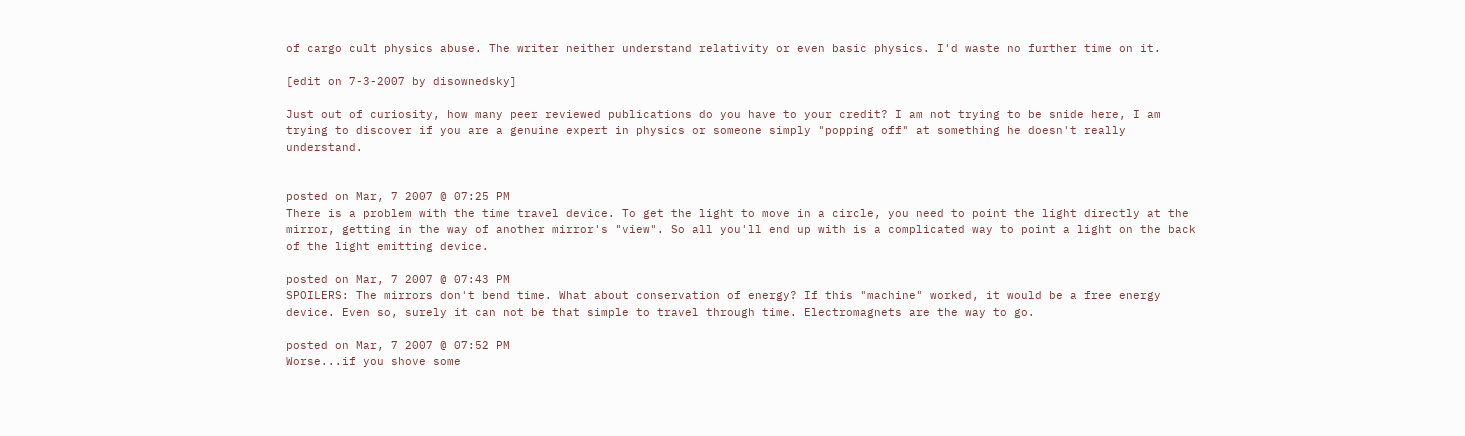of cargo cult physics abuse. The writer neither understand relativity or even basic physics. I'd waste no further time on it.

[edit on 7-3-2007 by disownedsky]

Just out of curiosity, how many peer reviewed publications do you have to your credit? I am not trying to be snide here, I am trying to discover if you are a genuine expert in physics or someone simply "popping off" at something he doesn't really understand.


posted on Mar, 7 2007 @ 07:25 PM
There is a problem with the time travel device. To get the light to move in a circle, you need to point the light directly at the mirror, getting in the way of another mirror's "view". So all you'll end up with is a complicated way to point a light on the back of the light emitting device.

posted on Mar, 7 2007 @ 07:43 PM
SPOILERS: The mirrors don't bend time. What about conservation of energy? If this "machine" worked, it would be a free energy device. Even so, surely it can not be that simple to travel through time. Electromagnets are the way to go.

posted on Mar, 7 2007 @ 07:52 PM
Worse...if you shove some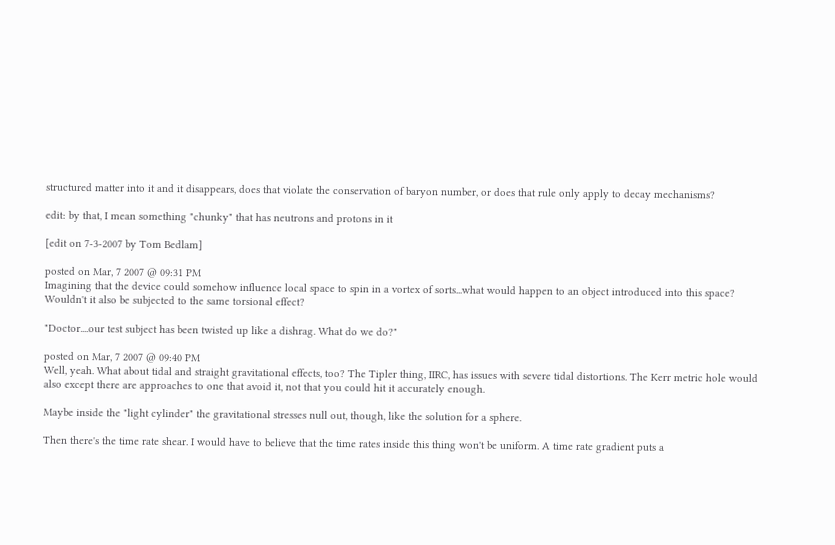structured matter into it and it disappears, does that violate the conservation of baryon number, or does that rule only apply to decay mechanisms?

edit: by that, I mean something "chunky" that has neutrons and protons in it

[edit on 7-3-2007 by Tom Bedlam]

posted on Mar, 7 2007 @ 09:31 PM
Imagining that the device could somehow influence local space to spin in a vortex of sorts...what would happen to an object introduced into this space?
Wouldn't it also be subjected to the same torsional effect?

"Doctor....our test subject has been twisted up like a dishrag. What do we do?"

posted on Mar, 7 2007 @ 09:40 PM
Well, yeah. What about tidal and straight gravitational effects, too? The Tipler thing, IIRC, has issues with severe tidal distortions. The Kerr metric hole would also except there are approaches to one that avoid it, not that you could hit it accurately enough.

Maybe inside the "light cylinder" the gravitational stresses null out, though, like the solution for a sphere.

Then there's the time rate shear. I would have to believe that the time rates inside this thing won't be uniform. A time rate gradient puts a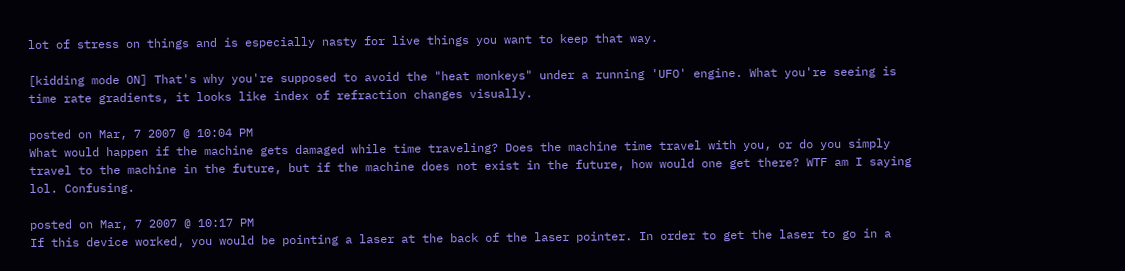lot of stress on things and is especially nasty for live things you want to keep that way.

[kidding mode ON] That's why you're supposed to avoid the "heat monkeys" under a running 'UFO' engine. What you're seeing is time rate gradients, it looks like index of refraction changes visually.

posted on Mar, 7 2007 @ 10:04 PM
What would happen if the machine gets damaged while time traveling? Does the machine time travel with you, or do you simply travel to the machine in the future, but if the machine does not exist in the future, how would one get there? WTF am I saying lol. Confusing.

posted on Mar, 7 2007 @ 10:17 PM
If this device worked, you would be pointing a laser at the back of the laser pointer. In order to get the laser to go in a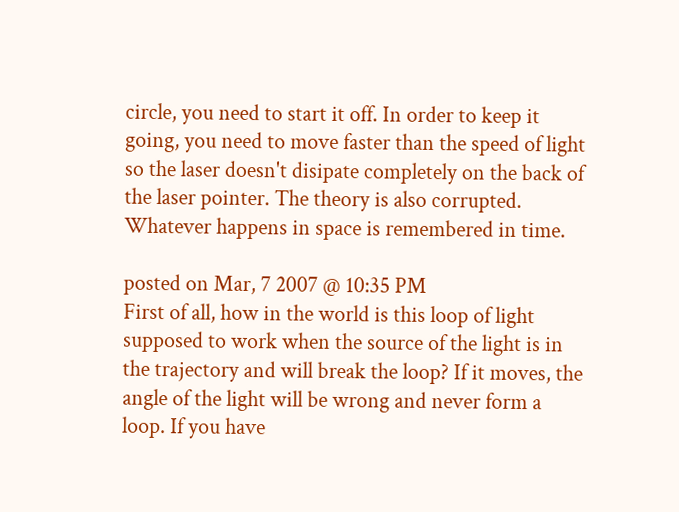circle, you need to start it off. In order to keep it going, you need to move faster than the speed of light so the laser doesn't disipate completely on the back of the laser pointer. The theory is also corrupted. Whatever happens in space is remembered in time.

posted on Mar, 7 2007 @ 10:35 PM
First of all, how in the world is this loop of light supposed to work when the source of the light is in the trajectory and will break the loop? If it moves, the angle of the light will be wrong and never form a loop. If you have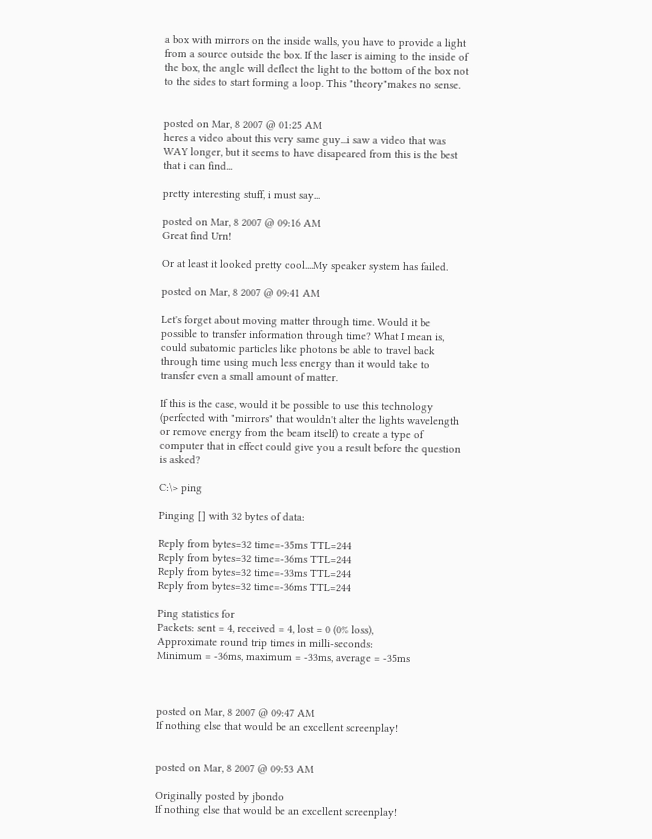a box with mirrors on the inside walls, you have to provide a light from a source outside the box. If the laser is aiming to the inside of the box, the angle will deflect the light to the bottom of the box not to the sides to start forming a loop. This "theory"makes no sense.


posted on Mar, 8 2007 @ 01:25 AM
heres a video about this very same guy...i saw a video that was WAY longer, but it seems to have disapeared from this is the best that i can find...

pretty interesting stuff, i must say...

posted on Mar, 8 2007 @ 09:16 AM
Great find Urn!

Or at least it looked pretty cool....My speaker system has failed.

posted on Mar, 8 2007 @ 09:41 AM

Let's forget about moving matter through time. Would it be possible to transfer information through time? What I mean is, could subatomic particles like photons be able to travel back through time using much less energy than it would take to transfer even a small amount of matter.

If this is the case, would it be possible to use this technology (perfected with "mirrors" that wouldn't alter the lights wavelength or remove energy from the beam itself) to create a type of computer that in effect could give you a result before the question is asked?

C:\> ping

Pinging [] with 32 bytes of data:

Reply from bytes=32 time=-35ms TTL=244
Reply from bytes=32 time=-36ms TTL=244
Reply from bytes=32 time=-33ms TTL=244
Reply from bytes=32 time=-36ms TTL=244

Ping statistics for
Packets: sent = 4, received = 4, lost = 0 (0% loss),
Approximate round trip times in milli-seconds:
Minimum = -36ms, maximum = -33ms, average = -35ms



posted on Mar, 8 2007 @ 09:47 AM
If nothing else that would be an excellent screenplay!


posted on Mar, 8 2007 @ 09:53 AM

Originally posted by jbondo
If nothing else that would be an excellent screenplay!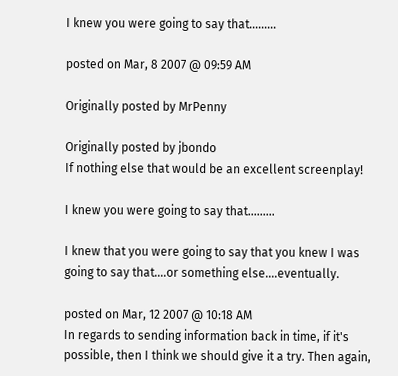I knew you were going to say that.........

posted on Mar, 8 2007 @ 09:59 AM

Originally posted by MrPenny

Originally posted by jbondo
If nothing else that would be an excellent screenplay!

I knew you were going to say that.........

I knew that you were going to say that you knew I was going to say that....or something else....eventually.

posted on Mar, 12 2007 @ 10:18 AM
In regards to sending information back in time, if it's possible, then I think we should give it a try. Then again,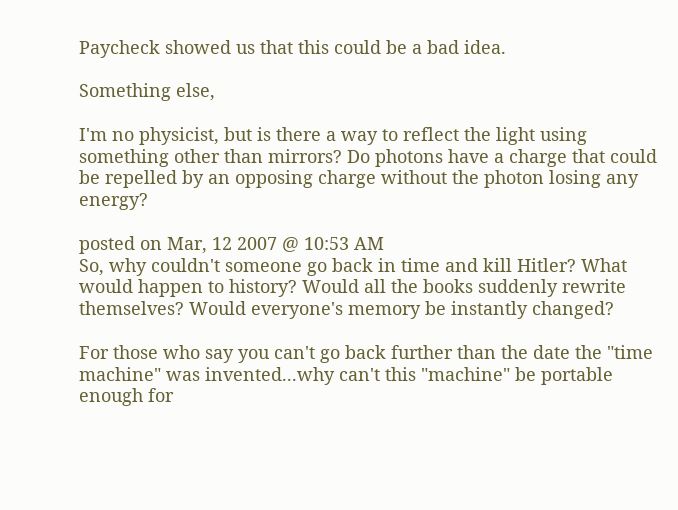Paycheck showed us that this could be a bad idea.

Something else,

I'm no physicist, but is there a way to reflect the light using something other than mirrors? Do photons have a charge that could be repelled by an opposing charge without the photon losing any energy?

posted on Mar, 12 2007 @ 10:53 AM
So, why couldn't someone go back in time and kill Hitler? What would happen to history? Would all the books suddenly rewrite themselves? Would everyone's memory be instantly changed?

For those who say you can't go back further than the date the "time machine" was invented...why can't this "machine" be portable enough for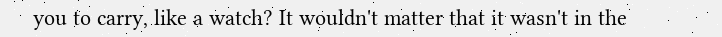you to carry, like a watch? It wouldn't matter that it wasn't in the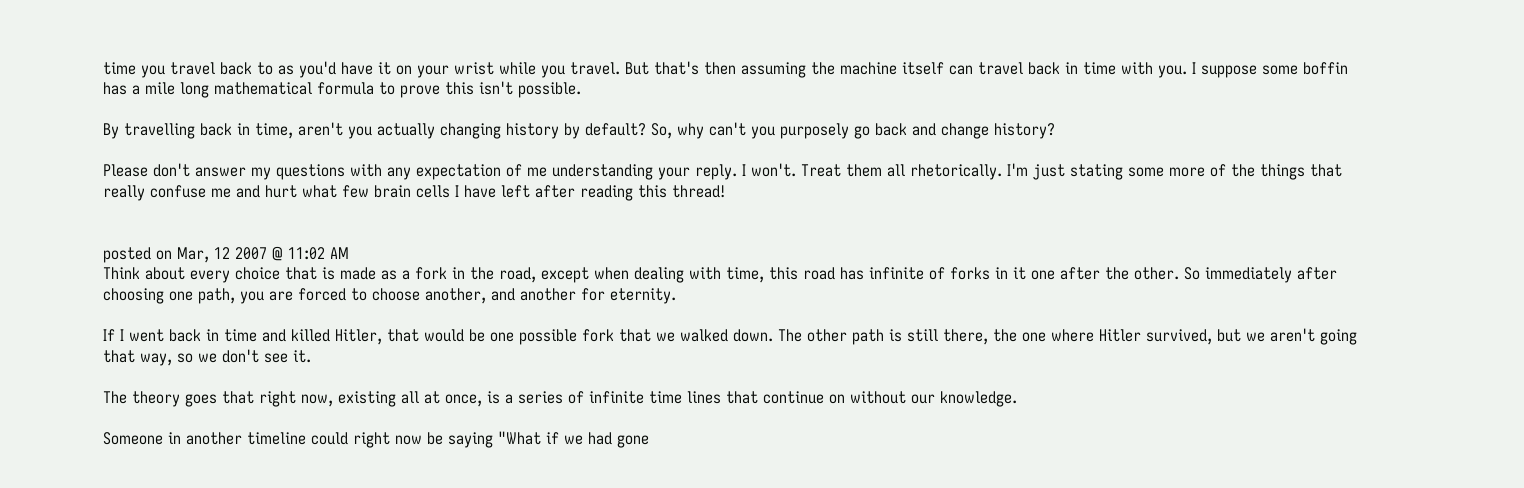time you travel back to as you'd have it on your wrist while you travel. But that's then assuming the machine itself can travel back in time with you. I suppose some boffin has a mile long mathematical formula to prove this isn't possible.

By travelling back in time, aren't you actually changing history by default? So, why can't you purposely go back and change history?

Please don't answer my questions with any expectation of me understanding your reply. I won't. Treat them all rhetorically. I'm just stating some more of the things that really confuse me and hurt what few brain cells I have left after reading this thread!


posted on Mar, 12 2007 @ 11:02 AM
Think about every choice that is made as a fork in the road, except when dealing with time, this road has infinite of forks in it one after the other. So immediately after choosing one path, you are forced to choose another, and another for eternity.

If I went back in time and killed Hitler, that would be one possible fork that we walked down. The other path is still there, the one where Hitler survived, but we aren't going that way, so we don't see it.

The theory goes that right now, existing all at once, is a series of infinite time lines that continue on without our knowledge.

Someone in another timeline could right now be saying "What if we had gone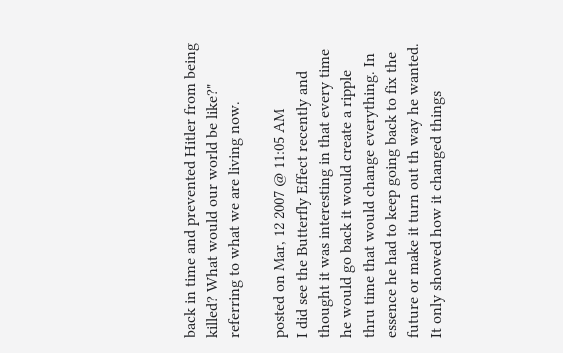back in time and prevented Hitler from being killed? What would our world be like?" referring to what we are living now.

posted on Mar, 12 2007 @ 11:05 AM
I did see the Butterfly Effect recently and thought it was interesting in that every time he would go back it would create a ripple thru time that would change everything. In essence he had to keep going back to fix the future or make it turn out th way he wanted. It only showed how it changed things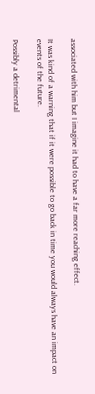associated with him but I imagine it had to have a far more reaching effect.

It was kind of a warning that if it were possible to go back in time you would always have an impact on events of the future.

Possibly a detrimental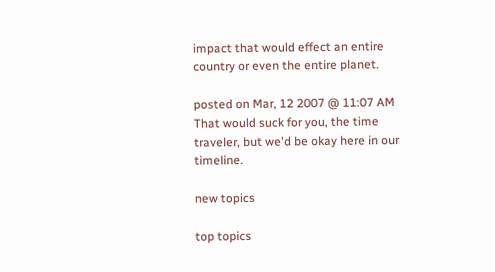impact that would effect an entire country or even the entire planet.

posted on Mar, 12 2007 @ 11:07 AM
That would suck for you, the time traveler, but we'd be okay here in our timeline.

new topics

top topics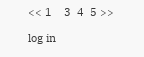<< 1    3  4  5 >>

log in